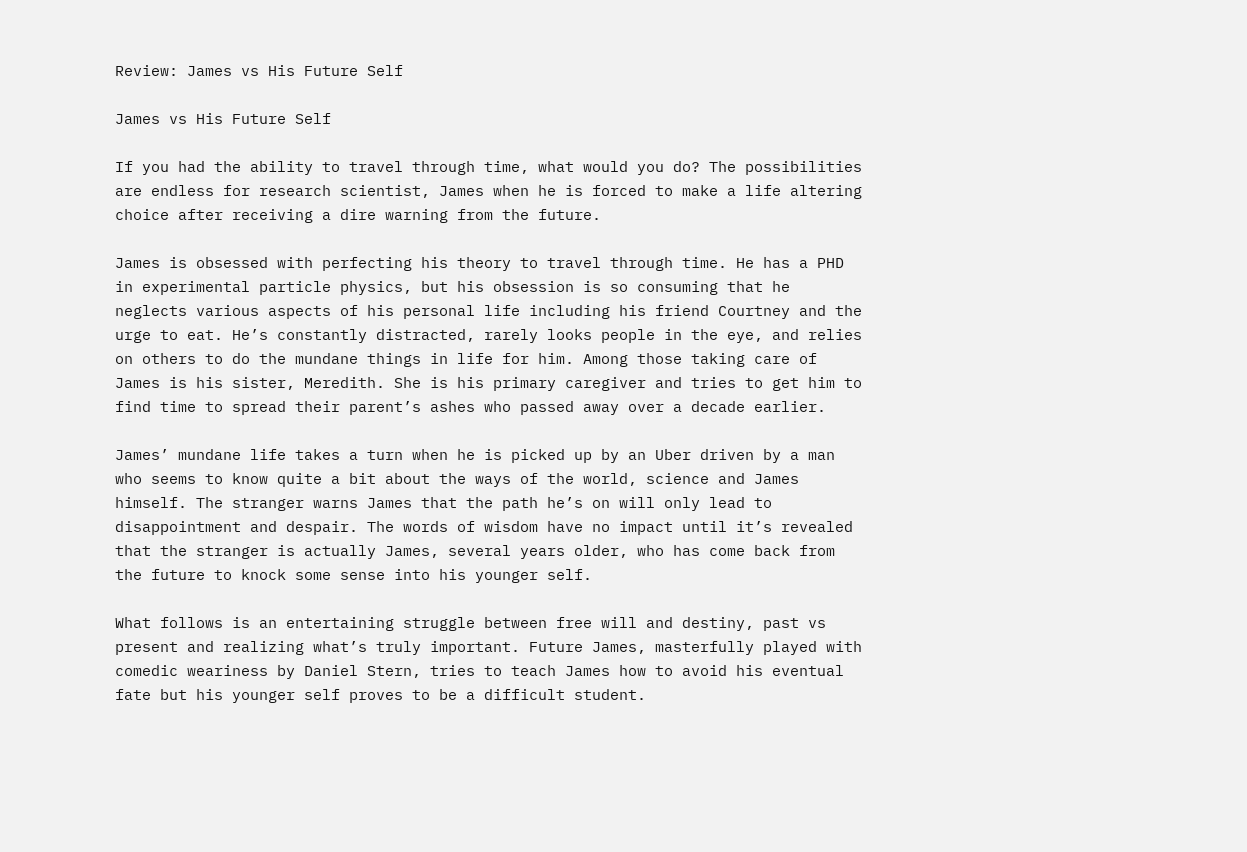Review: James vs His Future Self

James vs His Future Self

If you had the ability to travel through time, what would you do? The possibilities are endless for research scientist, James when he is forced to make a life altering choice after receiving a dire warning from the future.

James is obsessed with perfecting his theory to travel through time. He has a PHD in experimental particle physics, but his obsession is so consuming that he neglects various aspects of his personal life including his friend Courtney and the urge to eat. He’s constantly distracted, rarely looks people in the eye, and relies on others to do the mundane things in life for him. Among those taking care of James is his sister, Meredith. She is his primary caregiver and tries to get him to find time to spread their parent’s ashes who passed away over a decade earlier.

James’ mundane life takes a turn when he is picked up by an Uber driven by a man who seems to know quite a bit about the ways of the world, science and James himself. The stranger warns James that the path he’s on will only lead to disappointment and despair. The words of wisdom have no impact until it’s revealed that the stranger is actually James, several years older, who has come back from the future to knock some sense into his younger self.

What follows is an entertaining struggle between free will and destiny, past vs present and realizing what’s truly important. Future James, masterfully played with comedic weariness by Daniel Stern, tries to teach James how to avoid his eventual fate but his younger self proves to be a difficult student.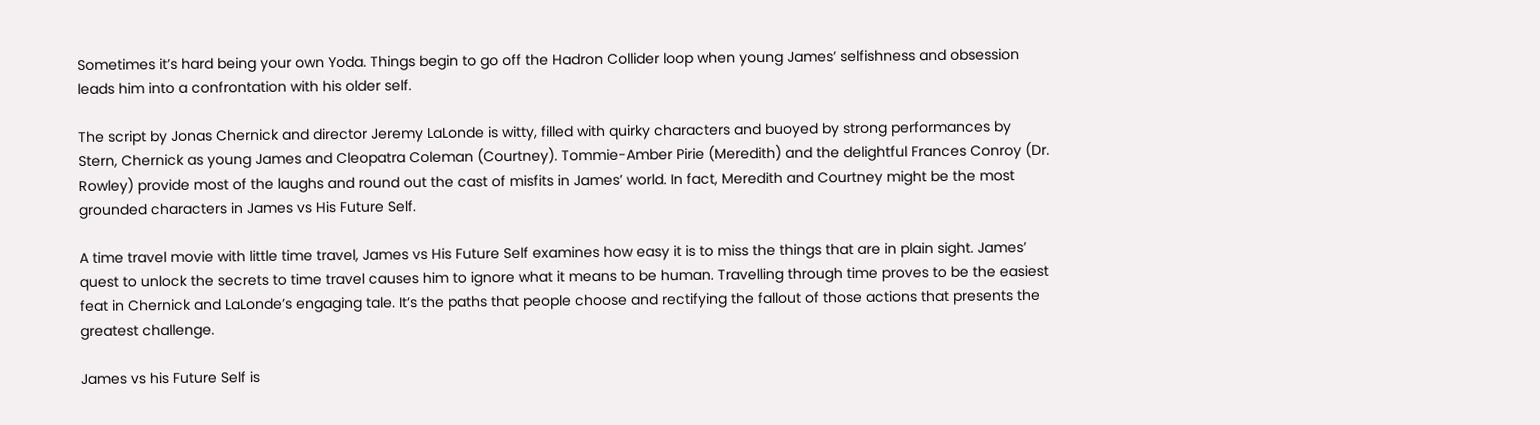Sometimes it’s hard being your own Yoda. Things begin to go off the Hadron Collider loop when young James’ selfishness and obsession leads him into a confrontation with his older self.

The script by Jonas Chernick and director Jeremy LaLonde is witty, filled with quirky characters and buoyed by strong performances by Stern, Chernick as young James and Cleopatra Coleman (Courtney). Tommie-Amber Pirie (Meredith) and the delightful Frances Conroy (Dr. Rowley) provide most of the laughs and round out the cast of misfits in James’ world. In fact, Meredith and Courtney might be the most grounded characters in James vs His Future Self.

A time travel movie with little time travel, James vs His Future Self examines how easy it is to miss the things that are in plain sight. James’ quest to unlock the secrets to time travel causes him to ignore what it means to be human. Travelling through time proves to be the easiest feat in Chernick and LaLonde’s engaging tale. It’s the paths that people choose and rectifying the fallout of those actions that presents the greatest challenge.

James vs his Future Self is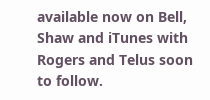available now on Bell, Shaw and iTunes with Rogers and Telus soon to follow.